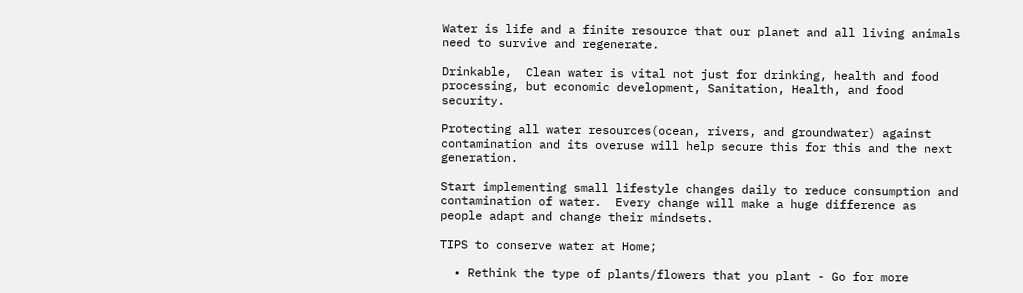Water is life and a finite resource that our planet and all living animals need to survive and regenerate.

Drinkable,  Clean water is vital not just for drinking, health and food processing, but economic development, Sanitation, Health, and food security.

Protecting all water resources(ocean, rivers, and groundwater) against contamination and its overuse will help secure this for this and the next generation.

Start implementing small lifestyle changes daily to reduce consumption and contamination of water.  Every change will make a huge difference as people adapt and change their mindsets.

TIPS to conserve water at Home;

  • Rethink the type of plants/flowers that you plant - Go for more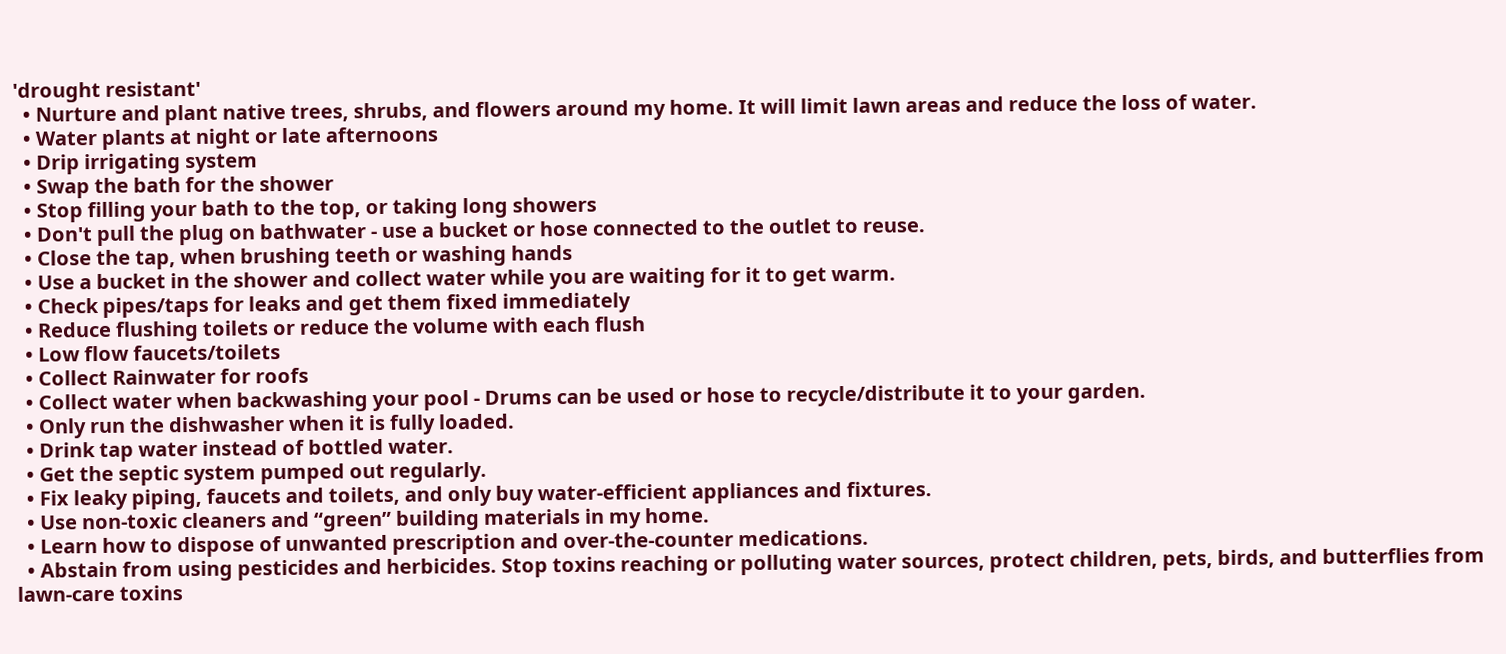'drought resistant'
  • Nurture and plant native trees, shrubs, and flowers around my home. It will limit lawn areas and reduce the loss of water.
  • Water plants at night or late afternoons
  • Drip irrigating system
  • Swap the bath for the shower
  • Stop filling your bath to the top, or taking long showers
  • Don't pull the plug on bathwater - use a bucket or hose connected to the outlet to reuse.
  • Close the tap, when brushing teeth or washing hands
  • Use a bucket in the shower and collect water while you are waiting for it to get warm.
  • Check pipes/taps for leaks and get them fixed immediately
  • Reduce flushing toilets or reduce the volume with each flush
  • Low flow faucets/toilets
  • Collect Rainwater for roofs
  • Collect water when backwashing your pool - Drums can be used or hose to recycle/distribute it to your garden.
  • Only run the dishwasher when it is fully loaded.
  • Drink tap water instead of bottled water.
  • Get the septic system pumped out regularly.
  • Fix leaky piping, faucets and toilets, and only buy water-efficient appliances and fixtures.
  • Use non-toxic cleaners and “green” building materials in my home.
  • Learn how to dispose of unwanted prescription and over-the-counter medications.
  • Abstain from using pesticides and herbicides. Stop toxins reaching or polluting water sources, protect children, pets, birds, and butterflies from lawn-care toxins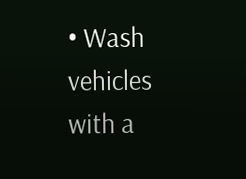• Wash vehicles with a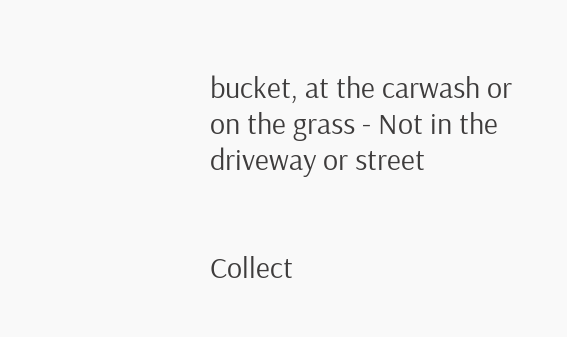bucket, at the carwash or on the grass - Not in the driveway or street


Collect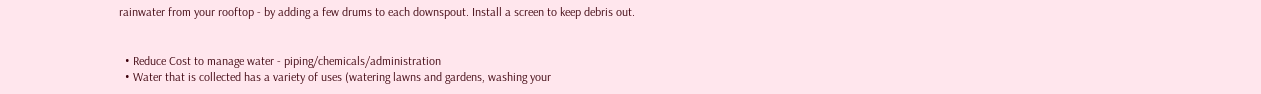rainwater from your rooftop - by adding a few drums to each downspout. Install a screen to keep debris out.


  • Reduce Cost to manage water - piping/chemicals/administration
  • Water that is collected has a variety of uses (watering lawns and gardens, washing your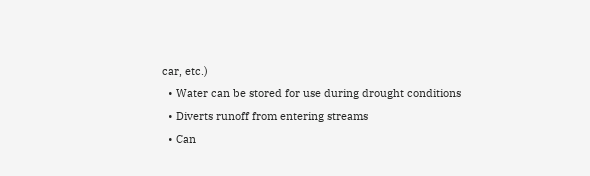car, etc.)
  • Water can be stored for use during drought conditions
  • Diverts runoff from entering streams
  • Can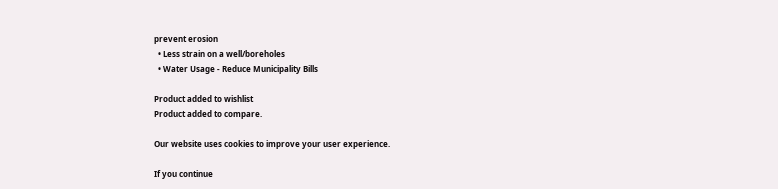prevent erosion
  • Less strain on a well/boreholes
  • Water Usage - Reduce Municipality Bills

Product added to wishlist
Product added to compare.

Our website uses cookies to improve your user experience.

If you continue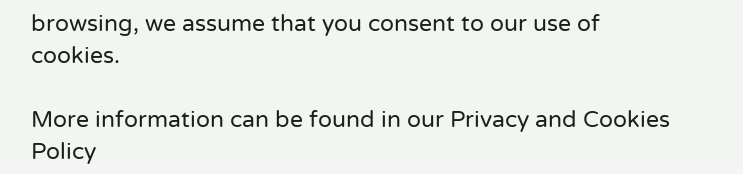browsing, we assume that you consent to our use of cookies.

More information can be found in our Privacy and Cookies Policy